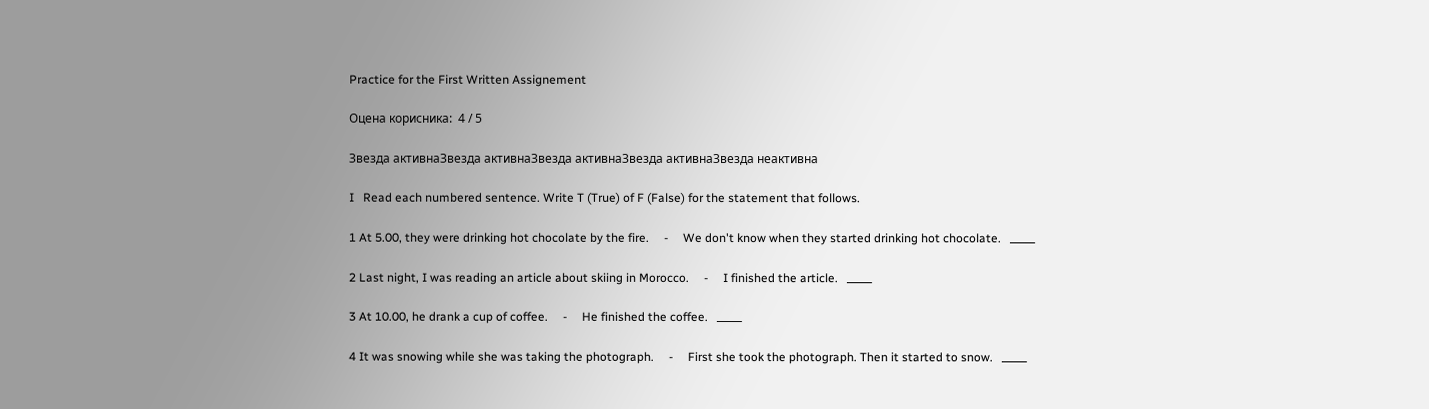Practice for the First Written Assignement

Оцена корисника:  4 / 5

Звезда активнаЗвезда активнаЗвезда активнаЗвезда активнаЗвезда неактивна

I   Read each numbered sentence. Write T (True) of F (False) for the statement that follows.

1 At 5.00, they were drinking hot chocolate by the fire.     -     We don't know when they started drinking hot chocolate.   _____

2 Last night, I was reading an article about skiing in Morocco.     -     I finished the article.   _____

3 At 10.00, he drank a cup of coffee.     -     He finished the coffee.   _____

4 It was snowing while she was taking the photograph.     -     First she took the photograph. Then it started to snow.   _____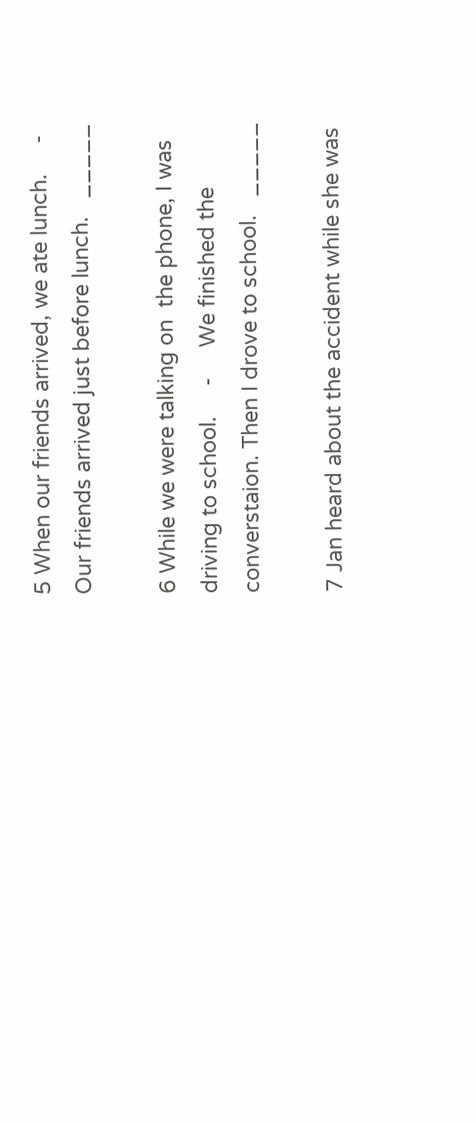5 When our friends arrived, we ate lunch.     -     Our friends arrived just before lunch.   _____

6 While we were talking on  the phone, I was driving to school.     -     We finished the converstaion. Then I drove to school.   _____

7 Jan heard about the accident while she was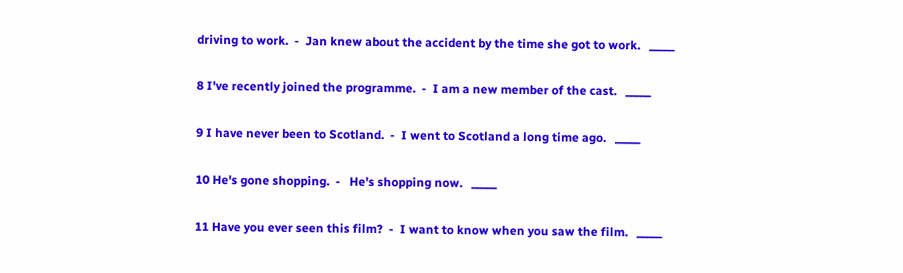driving to work.  -  Jan knew about the accident by the time she got to work.   _____

8 I've recently joined the programme.  -  I am a new member of the cast.   _____

9 I have never been to Scotland.  -  I went to Scotland a long time ago.   _____

10 He's gone shopping.  -   He's shopping now.   _____

11 Have you ever seen this film?  -  I want to know when you saw the film.   _____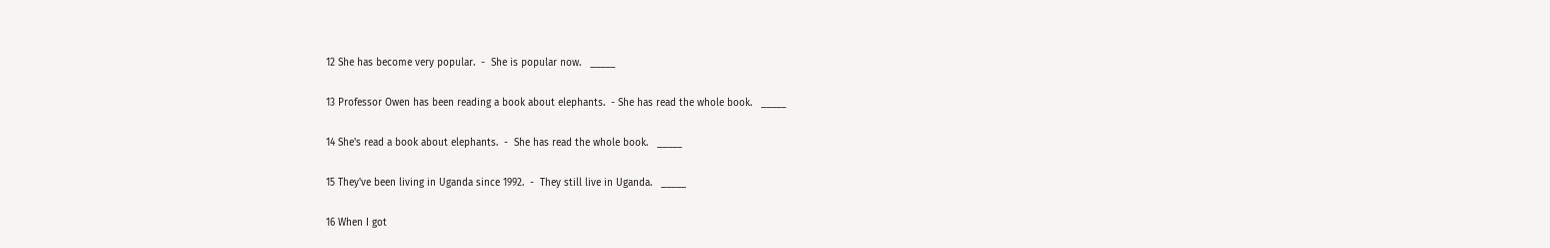12 She has become very popular.  -  She is popular now.   _____

13 Professor Owen has been reading a book about elephants.  - She has read the whole book.   _____

14 She's read a book about elephants.  -  She has read the whole book.   _____

15 They've been living in Uganda since 1992.  -  They still live in Uganda.   _____

16 When I got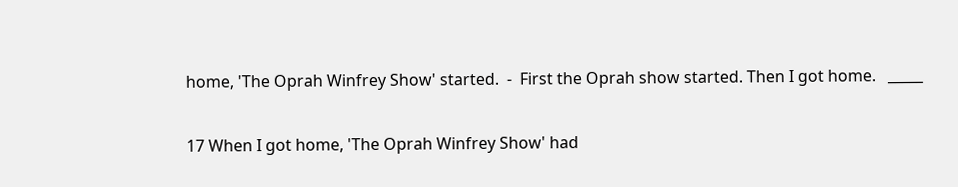home, 'The Oprah Winfrey Show' started.  -  First the Oprah show started. Then I got home.   _____

17 When I got home, 'The Oprah Winfrey Show' had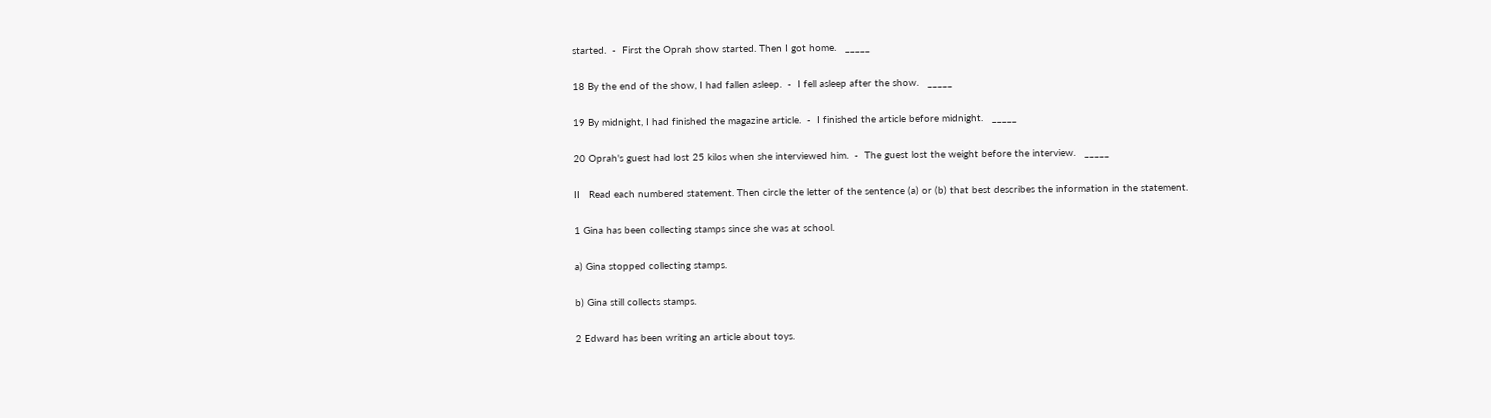started.  -  First the Oprah show started. Then I got home.   _____

18 By the end of the show, I had fallen asleep.  -  I fell asleep after the show.   _____

19 By midnight, I had finished the magazine article.  -  I finished the article before midnight.   _____

20 Oprah's guest had lost 25 kilos when she interviewed him.  -  The guest lost the weight before the interview.   _____

II   Read each numbered statement. Then circle the letter of the sentence (a) or (b) that best describes the information in the statement.

1 Gina has been collecting stamps since she was at school.

a) Gina stopped collecting stamps.

b) Gina still collects stamps.

2 Edward has been writing an article about toys.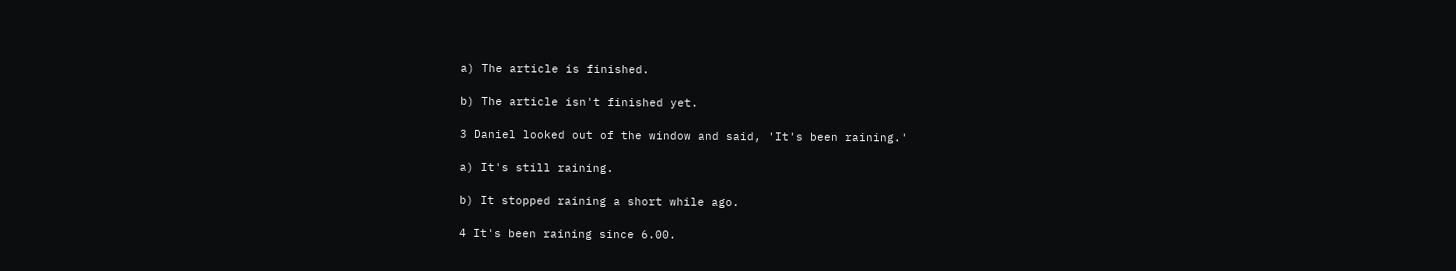a) The article is finished.

b) The article isn't finished yet.

3 Daniel looked out of the window and said, 'It's been raining.'

a) It's still raining.

b) It stopped raining a short while ago.

4 It's been raining since 6.00.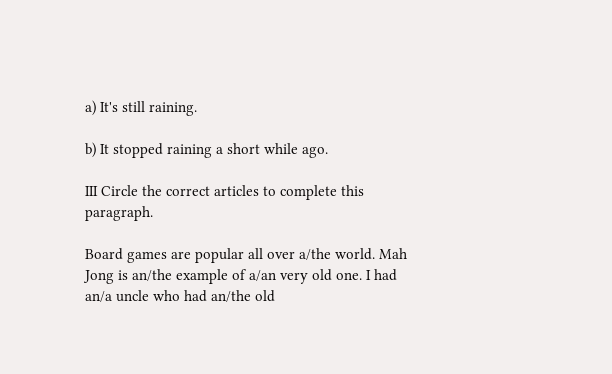a) It's still raining.

b) It stopped raining a short while ago.

III Circle the correct articles to complete this paragraph.

Board games are popular all over a/the world. Mah Jong is an/the example of a/an very old one. I had an/a uncle who had an/the old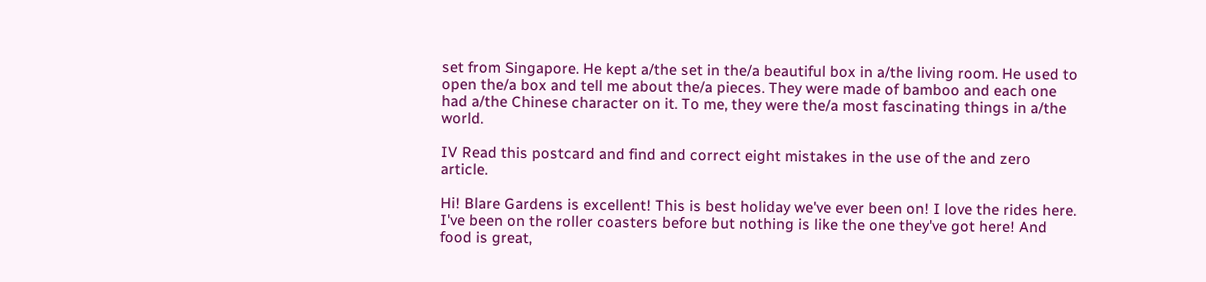set from Singapore. He kept a/the set in the/a beautiful box in a/the living room. He used to open the/a box and tell me about the/a pieces. They were made of bamboo and each one had a/the Chinese character on it. To me, they were the/a most fascinating things in a/the world.

IV Read this postcard and find and correct eight mistakes in the use of the and zero article.

Hi! Blare Gardens is excellent! This is best holiday we've ever been on! I love the rides here. I've been on the roller coasters before but nothing is like the one they've got here! And food is great,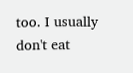too. I usually don't eat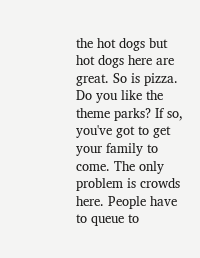the hot dogs but hot dogs here are great. So is pizza. Do you like the theme parks? If so, you've got to get your family to come. The only problem is crowds here. People have to queue to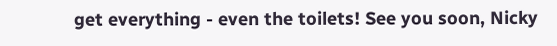get everything - even the toilets! See you soon, Nicky